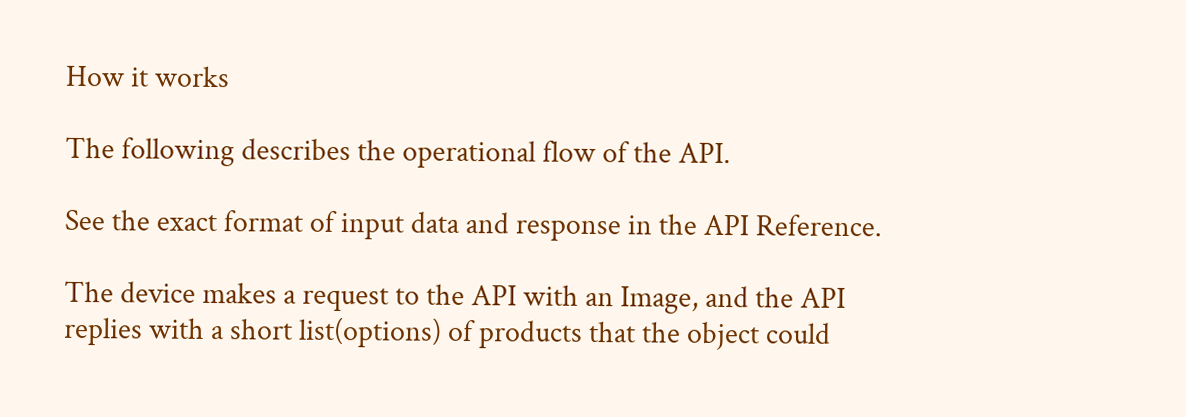How it works

The following describes the operational flow of the API.

See the exact format of input data and response in the API Reference.

The device makes a request to the API with an Image, and the API replies with a short list(options) of products that the object could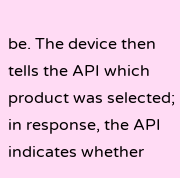be. The device then tells the API which product was selected; in response, the API indicates whether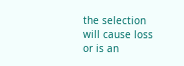the selection will cause loss or is an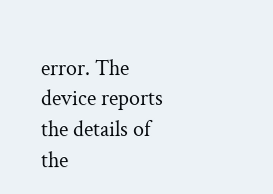error. The device reports the details of the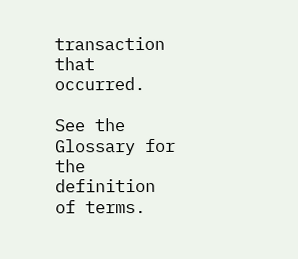transaction that occurred.

See the Glossary for the definition of terms.